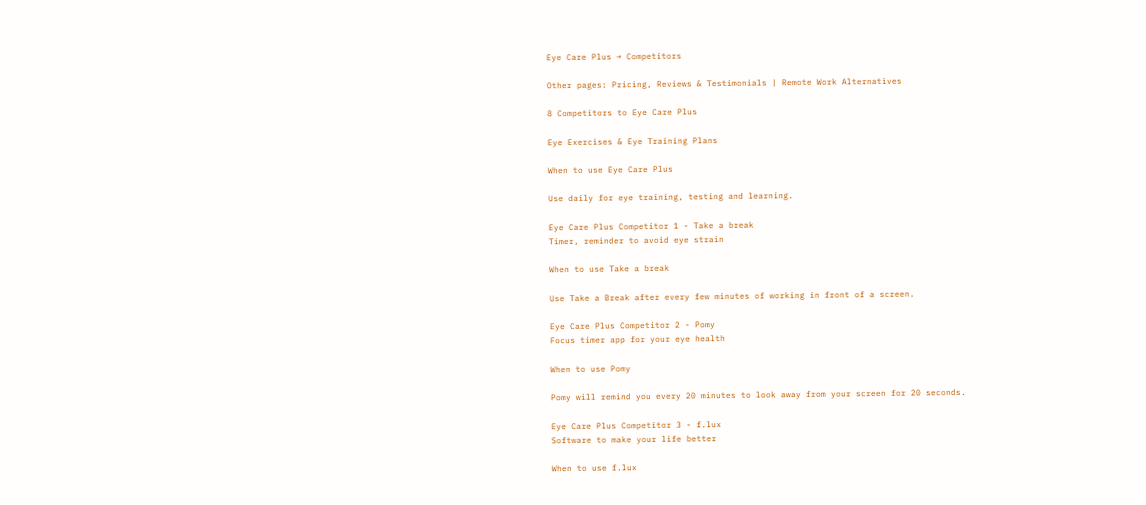Eye Care Plus → Competitors

Other pages: Pricing, Reviews & Testimonials | Remote Work Alternatives

8 Competitors to Eye Care Plus

Eye Exercises & Eye Training Plans

When to use Eye Care Plus

Use daily for eye training, testing and learning.

Eye Care Plus Competitor 1 - Take a break
Timer, reminder to avoid eye strain

When to use Take a break

Use Take a Break after every few minutes of working in front of a screen.

Eye Care Plus Competitor 2 - Pomy
Focus timer app for your eye health

When to use Pomy

Pomy will remind you every 20 minutes to look away from your screen for 20 seconds.

Eye Care Plus Competitor 3 - f.lux
Software to make your life better

When to use f.lux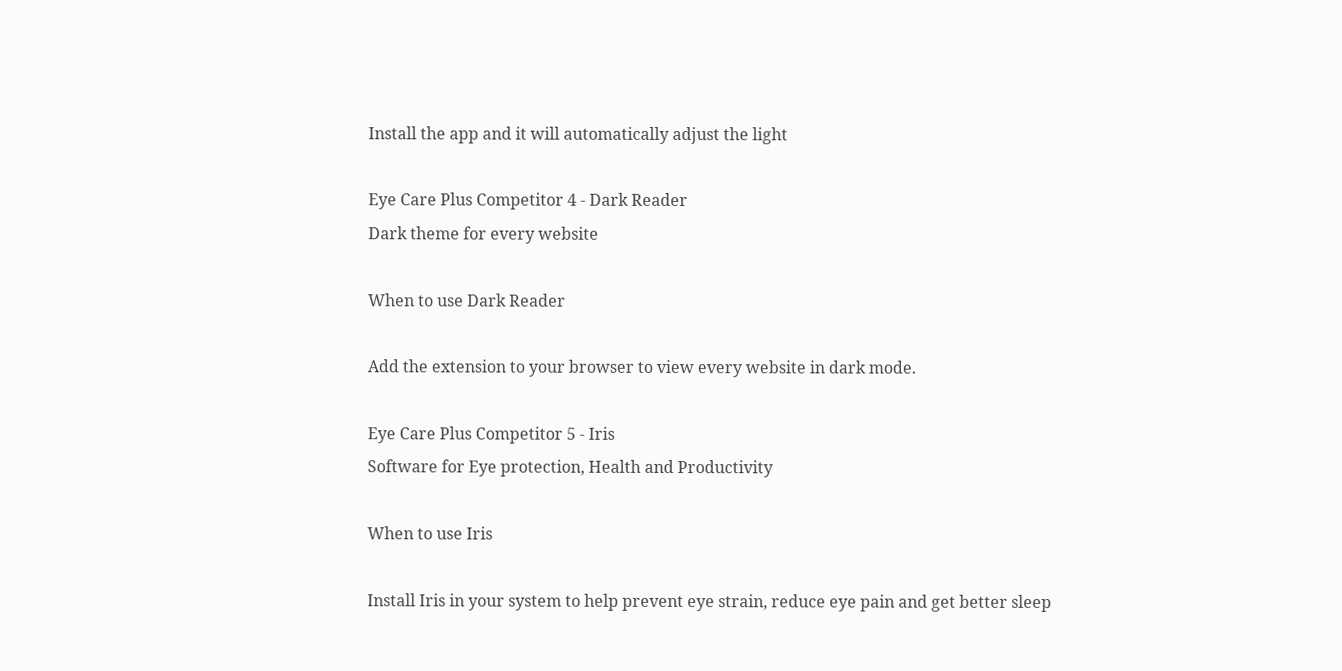Install the app and it will automatically adjust the light

Eye Care Plus Competitor 4 - Dark Reader
Dark theme for every website

When to use Dark Reader

Add the extension to your browser to view every website in dark mode.

Eye Care Plus Competitor 5 - Iris
Software for Eye protection, Health and Productivity

When to use Iris

Install Iris in your system to help prevent eye strain, reduce eye pain and get better sleep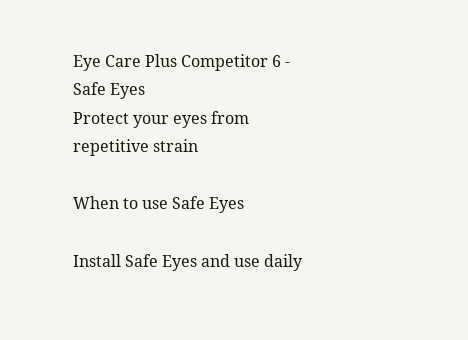Eye Care Plus Competitor 6 - Safe Eyes
Protect your eyes from repetitive strain

When to use Safe Eyes

Install Safe Eyes and use daily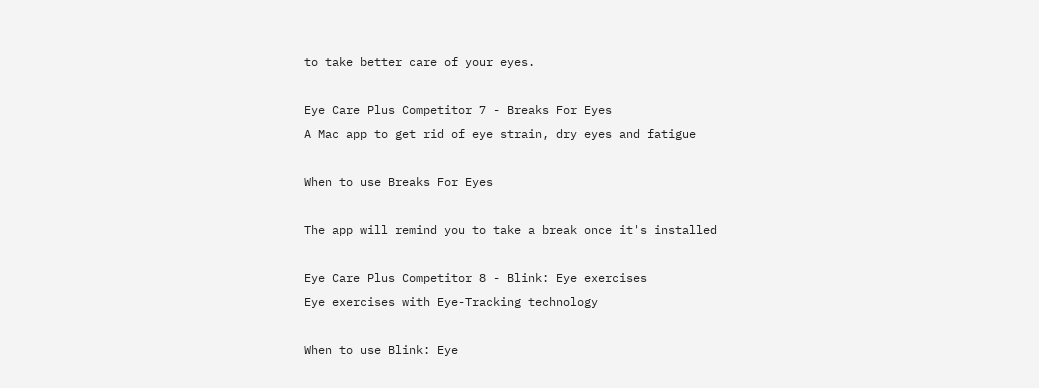to take better care of your eyes.

Eye Care Plus Competitor 7 - Breaks For Eyes
A Mac app to get rid of eye strain, dry eyes and fatigue

When to use Breaks For Eyes

The app will remind you to take a break once it's installed

Eye Care Plus Competitor 8 - Blink: Eye exercises
Eye exercises with Eye-Tracking technology

When to use Blink: Eye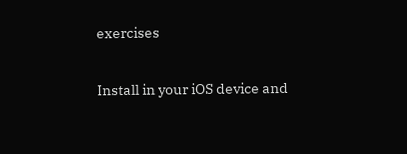exercises

Install in your iOS device and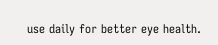use daily for better eye health.